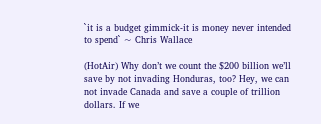`it is a budget gimmick-it is money never intended to spend` ~ Chris Wallace

(HotAir) Why don’t we count the $200 billion we’ll save by not invading Honduras, too? Hey, we can not invade Canada and save a couple of trillion dollars. If we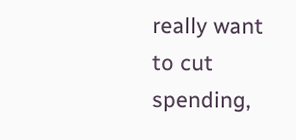really want to cut spending,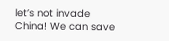let’s not invade China! We can save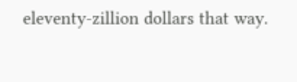eleventy-zillion dollars that way.